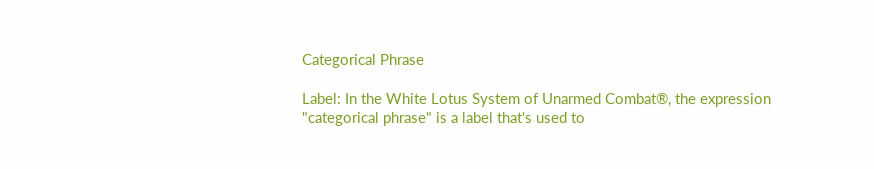Categorical Phrase

Label: In the White Lotus System of Unarmed Combat®, the expression "categorical phrase" is a label that's used to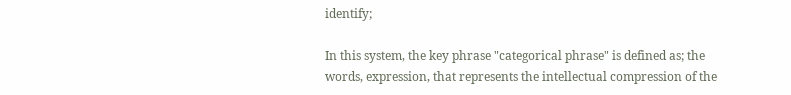identify;

In this system, the key phrase "categorical phrase" is defined as; the words, expression, that represents the intellectual compression of the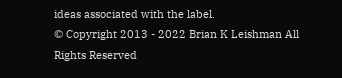ideas associated with the label.
© Copyright 2013 - 2022 Brian K Leishman All Rights Reserved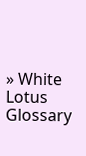» White Lotus Glossary